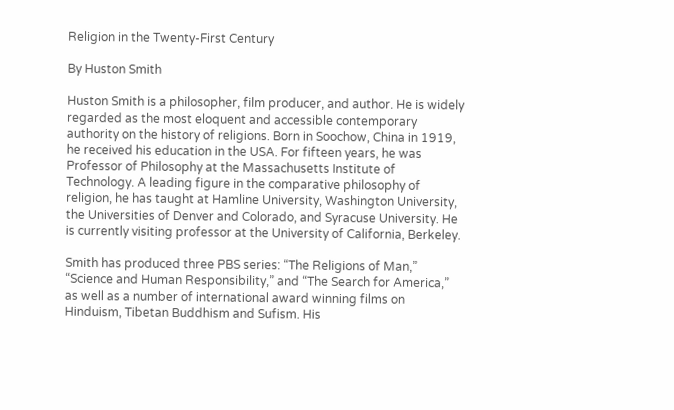Religion in the Twenty-First Century

By Huston Smith

Huston Smith is a philosopher, film producer, and author. He is widely regarded as the most eloquent and accessible contemporary authority on the history of religions. Born in Soochow, China in 1919, he received his education in the USA. For fifteen years, he was Professor of Philosophy at the Massachusetts Institute of Technology. A leading figure in the comparative philosophy of religion, he has taught at Hamline University, Washington University, the Universities of Denver and Colorado, and Syracuse University. He is currently visiting professor at the University of California, Berkeley.

Smith has produced three PBS series: “The Religions of Man,” “Science and Human Responsibility,” and “The Search for America,” as well as a number of international award winning films on Hinduism, Tibetan Buddhism and Sufism. His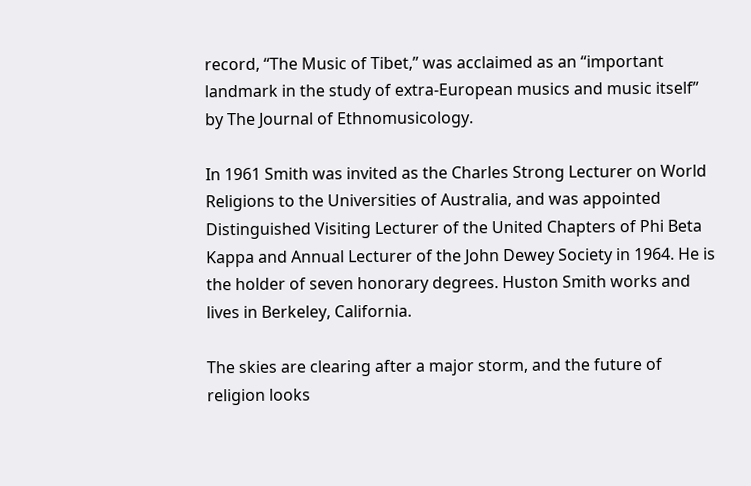record, “The Music of Tibet,” was acclaimed as an “important landmark in the study of extra-European musics and music itself” by The Journal of Ethnomusicology.

In 1961 Smith was invited as the Charles Strong Lecturer on World Religions to the Universities of Australia, and was appointed Distinguished Visiting Lecturer of the United Chapters of Phi Beta Kappa and Annual Lecturer of the John Dewey Society in 1964. He is the holder of seven honorary degrees. Huston Smith works and lives in Berkeley, California.

The skies are clearing after a major storm, and the future of religion looks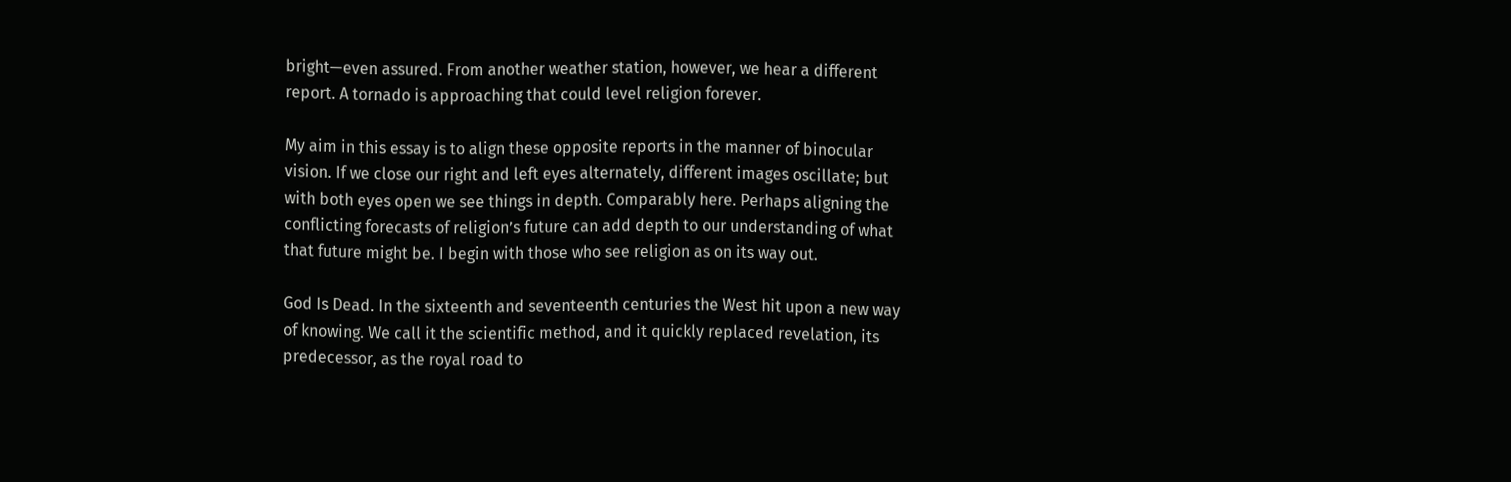bright—even assured. From another weather station, however, we hear a different report. A tornado is approaching that could level religion forever.

My aim in this essay is to align these opposite reports in the manner of binocular vision. If we close our right and left eyes alternately, different images oscillate; but with both eyes open we see things in depth. Comparably here. Perhaps aligning the conflicting forecasts of religion’s future can add depth to our understanding of what that future might be. I begin with those who see religion as on its way out.

God Is Dead. In the sixteenth and seventeenth centuries the West hit upon a new way of knowing. We call it the scientific method, and it quickly replaced revelation, its predecessor, as the royal road to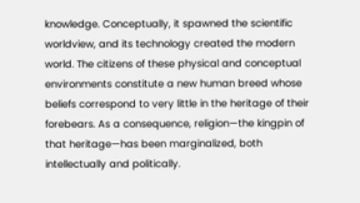knowledge. Conceptually, it spawned the scientific worldview, and its technology created the modern world. The citizens of these physical and conceptual environments constitute a new human breed whose beliefs correspond to very little in the heritage of their forebears. As a consequence, religion—the kingpin of that heritage—has been marginalized, both intellectually and politically.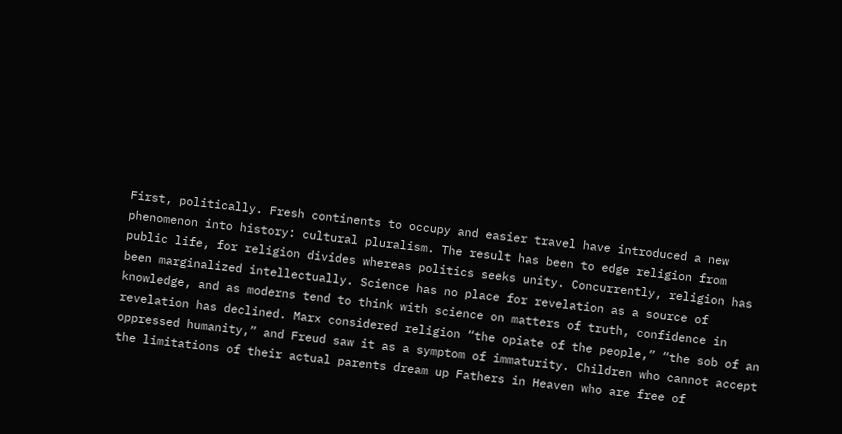First, politically. Fresh continents to occupy and easier travel have introduced a new phenomenon into history: cultural pluralism. The result has been to edge religion from public life, for religion divides whereas politics seeks unity. Concurrently, religion has been marginalized intellectually. Science has no place for revelation as a source of knowledge, and as moderns tend to think with science on matters of truth, confidence in revelation has declined. Marx considered religion “the opiate of the people,” “the sob of an oppressed humanity,” and Freud saw it as a symptom of immaturity. Children who cannot accept the limitations of their actual parents dream up Fathers in Heaven who are free of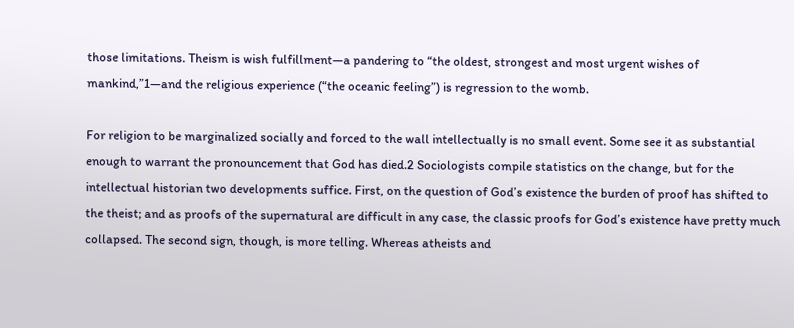those limitations. Theism is wish fulfillment—a pandering to “the oldest, strongest and most urgent wishes of mankind,”1—and the religious experience (“the oceanic feeling”) is regression to the womb.

For religion to be marginalized socially and forced to the wall intellectually is no small event. Some see it as substantial enough to warrant the pronouncement that God has died.2 Sociologists compile statistics on the change, but for the intellectual historian two developments suffice. First, on the question of God’s existence the burden of proof has shifted to the theist; and as proofs of the supernatural are difficult in any case, the classic proofs for God’s existence have pretty much collapsed. The second sign, though, is more telling. Whereas atheists and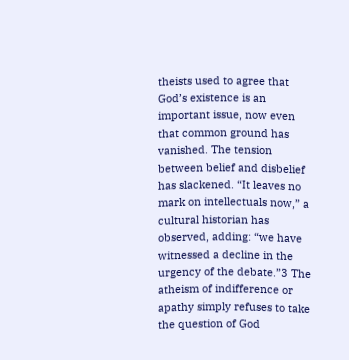theists used to agree that God’s existence is an important issue, now even that common ground has vanished. The tension between belief and disbelief has slackened. “It leaves no mark on intellectuals now,” a cultural historian has observed, adding: “we have witnessed a decline in the urgency of the debate.”3 The atheism of indifference or apathy simply refuses to take the question of God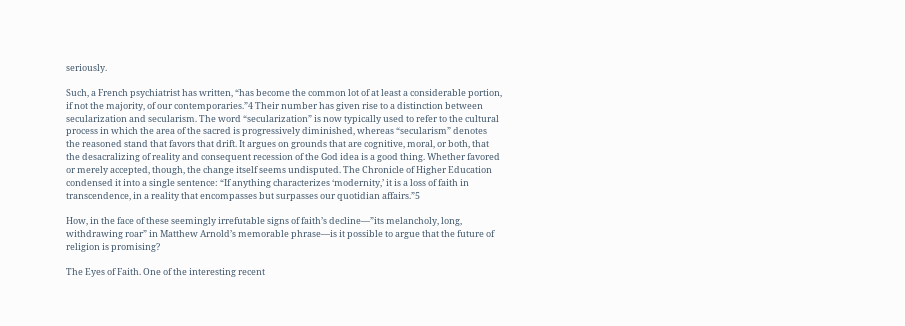seriously.

Such, a French psychiatrist has written, “has become the common lot of at least a considerable portion, if not the majority, of our contemporaries.”4 Their number has given rise to a distinction between secularization and secularism. The word “secularization” is now typically used to refer to the cultural process in which the area of the sacred is progressively diminished, whereas “secularism” denotes the reasoned stand that favors that drift. It argues on grounds that are cognitive, moral, or both, that the desacralizing of reality and consequent recession of the God idea is a good thing. Whether favored or merely accepted, though, the change itself seems undisputed. The Chronicle of Higher Education condensed it into a single sentence: “If anything characterizes ‘modernity,’ it is a loss of faith in transcendence, in a reality that encompasses but surpasses our quotidian affairs.”5

How, in the face of these seemingly irrefutable signs of faith’s decline—”its melancholy, long, withdrawing roar” in Matthew Arnold’s memorable phrase—is it possible to argue that the future of religion is promising?

The Eyes of Faith. One of the interesting recent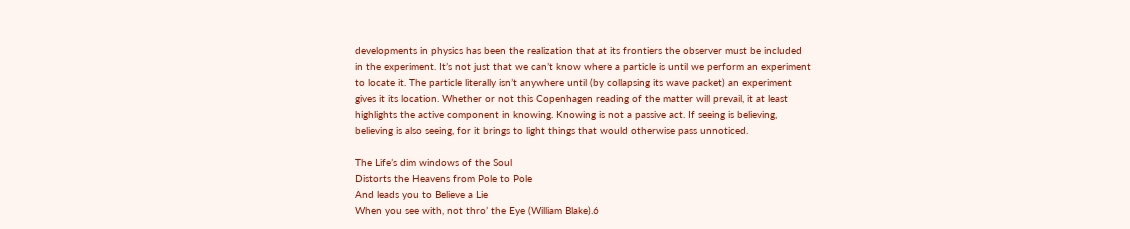developments in physics has been the realization that at its frontiers the observer must be included in the experiment. It’s not just that we can’t know where a particle is until we perform an experiment to locate it. The particle literally isn’t anywhere until (by collapsing its wave packet) an experiment gives it its location. Whether or not this Copenhagen reading of the matter will prevail, it at least highlights the active component in knowing. Knowing is not a passive act. If seeing is believing, believing is also seeing, for it brings to light things that would otherwise pass unnoticed.

The Life’s dim windows of the Soul
Distorts the Heavens from Pole to Pole
And leads you to Believe a Lie
When you see with, not thro’ the Eye (William Blake).6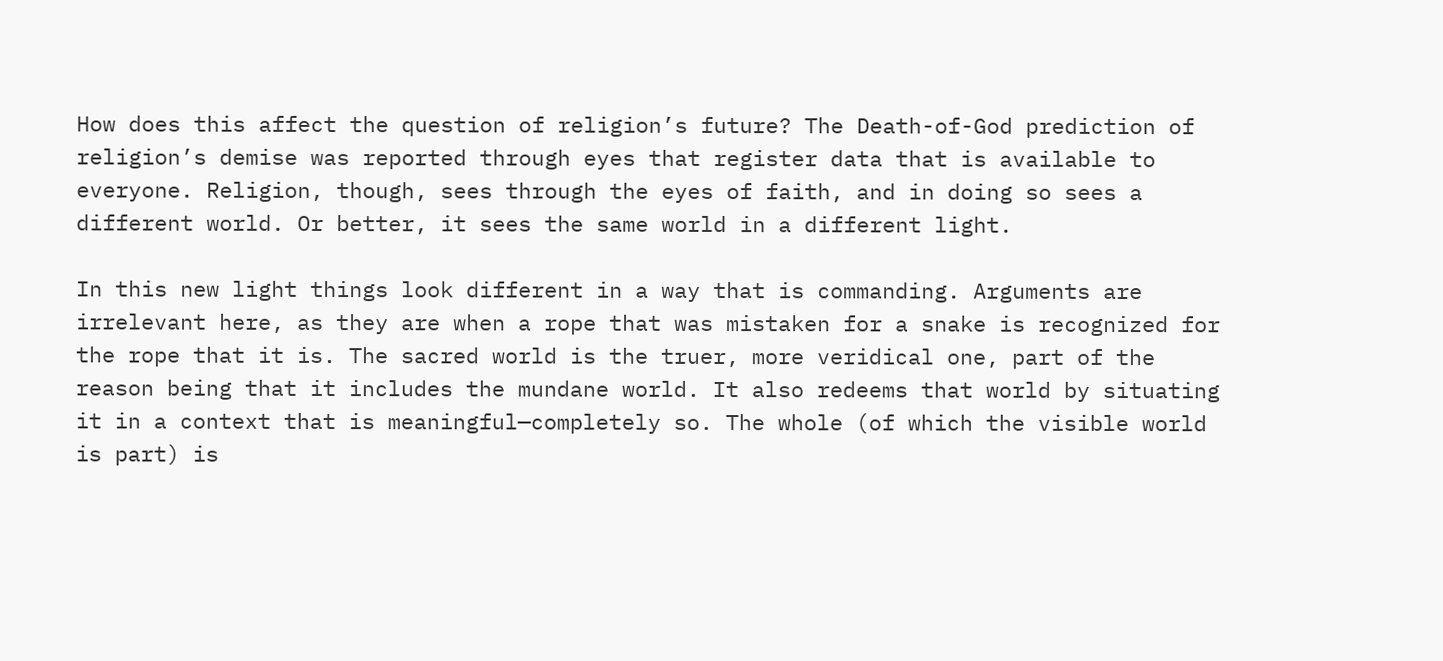How does this affect the question of religion’s future? The Death-of-God prediction of religion’s demise was reported through eyes that register data that is available to everyone. Religion, though, sees through the eyes of faith, and in doing so sees a different world. Or better, it sees the same world in a different light.

In this new light things look different in a way that is commanding. Arguments are irrelevant here, as they are when a rope that was mistaken for a snake is recognized for the rope that it is. The sacred world is the truer, more veridical one, part of the reason being that it includes the mundane world. It also redeems that world by situating it in a context that is meaningful—completely so. The whole (of which the visible world is part) is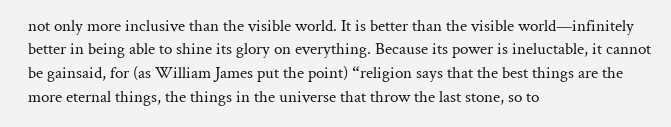not only more inclusive than the visible world. It is better than the visible world—infinitely better in being able to shine its glory on everything. Because its power is ineluctable, it cannot be gainsaid, for (as William James put the point) “religion says that the best things are the more eternal things, the things in the universe that throw the last stone, so to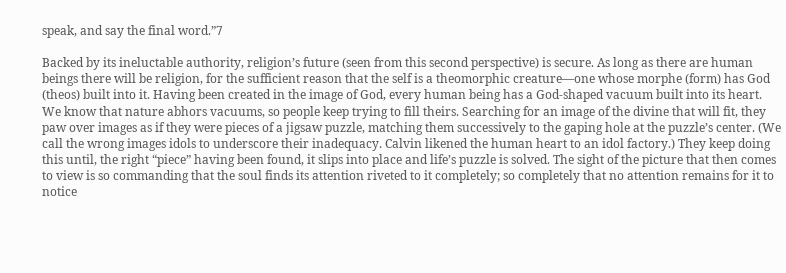speak, and say the final word.”7

Backed by its ineluctable authority, religion’s future (seen from this second perspective) is secure. As long as there are human beings there will be religion, for the sufficient reason that the self is a theomorphic creature—one whose morphe (form) has God (theos) built into it. Having been created in the image of God, every human being has a God-shaped vacuum built into its heart. We know that nature abhors vacuums, so people keep trying to fill theirs. Searching for an image of the divine that will fit, they paw over images as if they were pieces of a jigsaw puzzle, matching them successively to the gaping hole at the puzzle’s center. (We call the wrong images idols to underscore their inadequacy. Calvin likened the human heart to an idol factory.) They keep doing this until, the right “piece” having been found, it slips into place and life’s puzzle is solved. The sight of the picture that then comes to view is so commanding that the soul finds its attention riveted to it completely; so completely that no attention remains for it to notice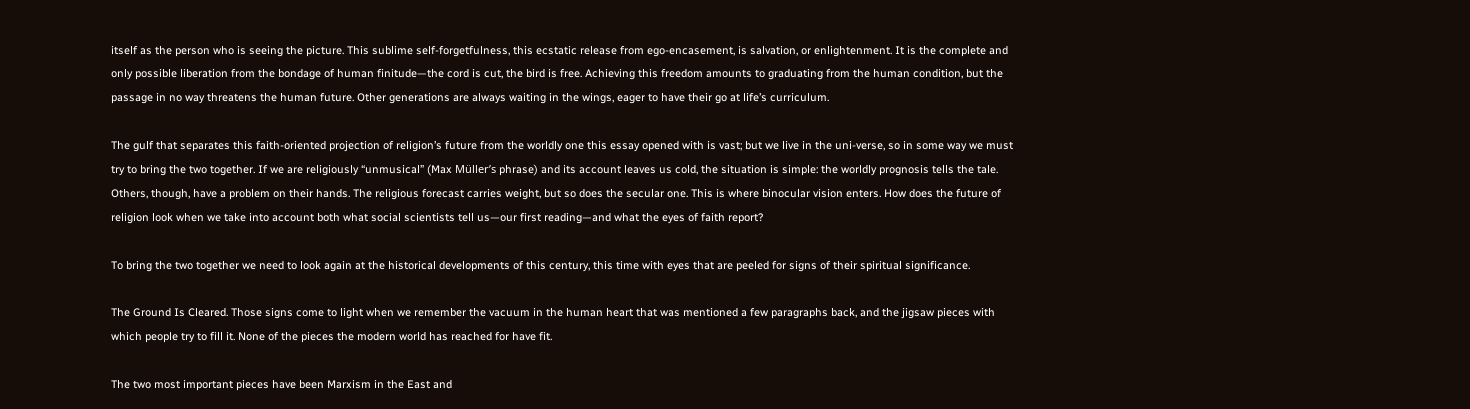itself as the person who is seeing the picture. This sublime self-forgetfulness, this ecstatic release from ego-encasement, is salvation, or enlightenment. It is the complete and only possible liberation from the bondage of human finitude—the cord is cut, the bird is free. Achieving this freedom amounts to graduating from the human condition, but the passage in no way threatens the human future. Other generations are always waiting in the wings, eager to have their go at life’s curriculum.

The gulf that separates this faith-oriented projection of religion’s future from the worldly one this essay opened with is vast; but we live in the uni-verse, so in some way we must try to bring the two together. If we are religiously “unmusical” (Max Müller’s phrase) and its account leaves us cold, the situation is simple: the worldly prognosis tells the tale. Others, though, have a problem on their hands. The religious forecast carries weight, but so does the secular one. This is where binocular vision enters. How does the future of religion look when we take into account both what social scientists tell us—our first reading—and what the eyes of faith report?

To bring the two together we need to look again at the historical developments of this century, this time with eyes that are peeled for signs of their spiritual significance.

The Ground Is Cleared. Those signs come to light when we remember the vacuum in the human heart that was mentioned a few paragraphs back, and the jigsaw pieces with which people try to fill it. None of the pieces the modern world has reached for have fit.

The two most important pieces have been Marxism in the East and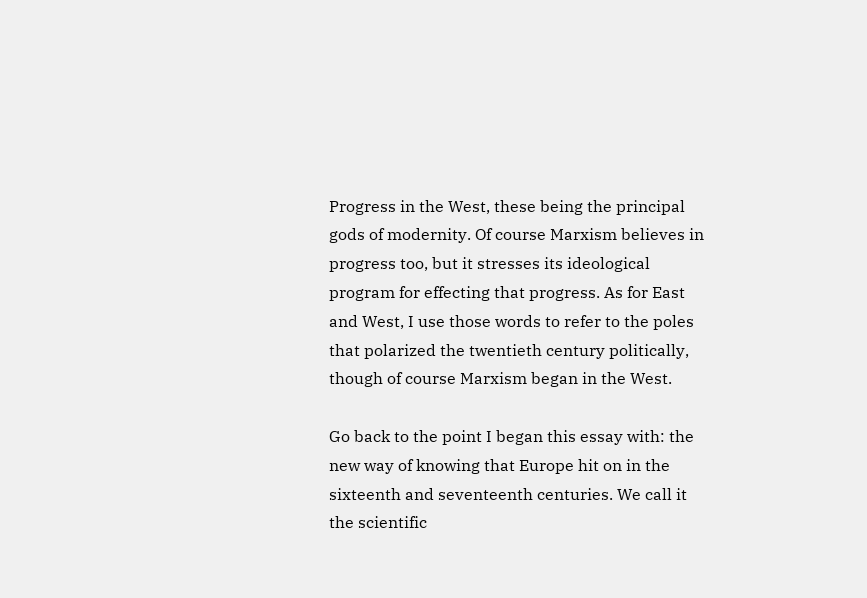Progress in the West, these being the principal gods of modernity. Of course Marxism believes in progress too, but it stresses its ideological program for effecting that progress. As for East and West, I use those words to refer to the poles that polarized the twentieth century politically, though of course Marxism began in the West.

Go back to the point I began this essay with: the new way of knowing that Europe hit on in the sixteenth and seventeenth centuries. We call it the scientific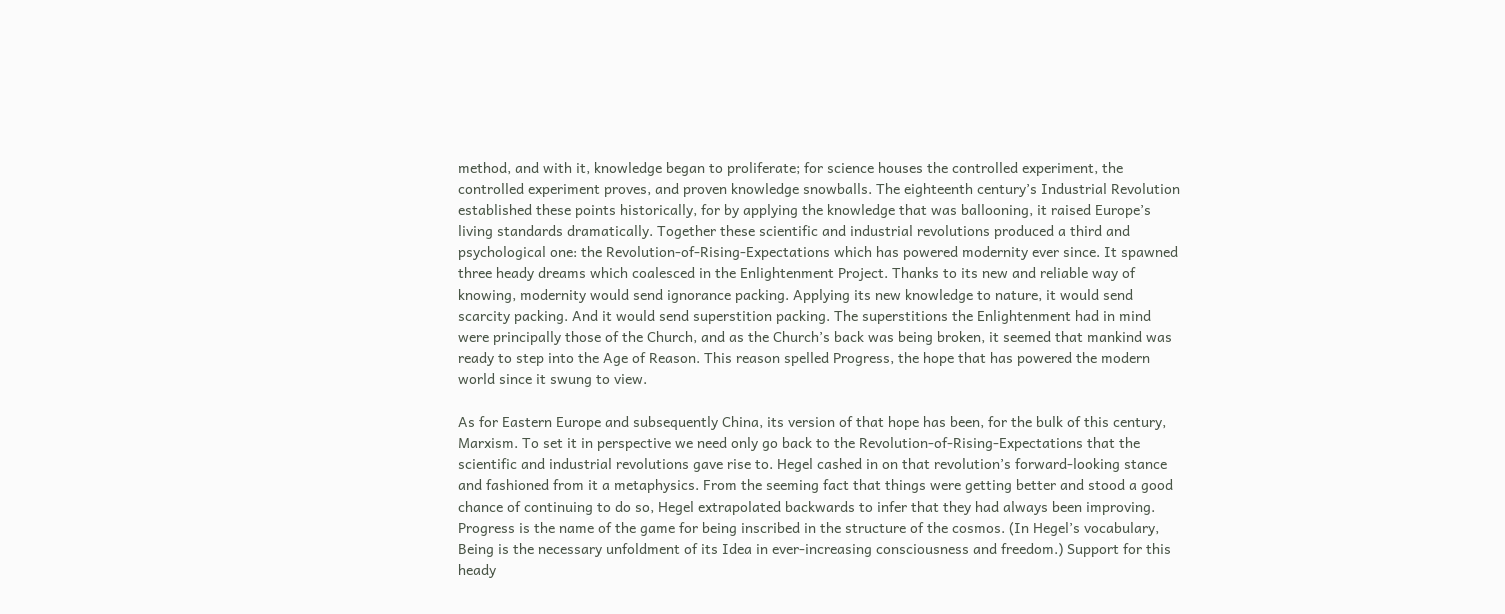method, and with it, knowledge began to proliferate; for science houses the controlled experiment, the controlled experiment proves, and proven knowledge snowballs. The eighteenth century’s Industrial Revolution established these points historically, for by applying the knowledge that was ballooning, it raised Europe’s living standards dramatically. Together these scientific and industrial revolutions produced a third and psychological one: the Revolution-of-Rising-Expectations which has powered modernity ever since. It spawned three heady dreams which coalesced in the Enlightenment Project. Thanks to its new and reliable way of knowing, modernity would send ignorance packing. Applying its new knowledge to nature, it would send scarcity packing. And it would send superstition packing. The superstitions the Enlightenment had in mind were principally those of the Church, and as the Church’s back was being broken, it seemed that mankind was ready to step into the Age of Reason. This reason spelled Progress, the hope that has powered the modern world since it swung to view.

As for Eastern Europe and subsequently China, its version of that hope has been, for the bulk of this century, Marxism. To set it in perspective we need only go back to the Revolution-of-Rising-Expectations that the scientific and industrial revolutions gave rise to. Hegel cashed in on that revolution’s forward-looking stance and fashioned from it a metaphysics. From the seeming fact that things were getting better and stood a good chance of continuing to do so, Hegel extrapolated backwards to infer that they had always been improving. Progress is the name of the game for being inscribed in the structure of the cosmos. (In Hegel’s vocabulary, Being is the necessary unfoldment of its Idea in ever-increasing consciousness and freedom.) Support for this heady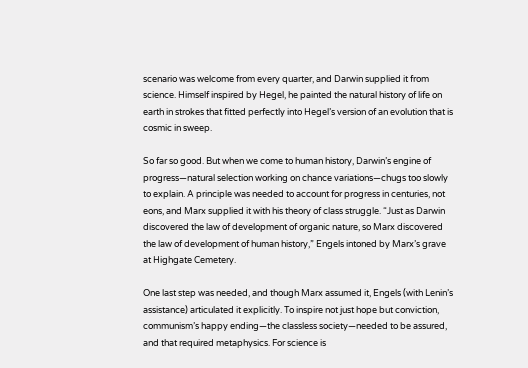scenario was welcome from every quarter, and Darwin supplied it from science. Himself inspired by Hegel, he painted the natural history of life on earth in strokes that fitted perfectly into Hegel’s version of an evolution that is cosmic in sweep.

So far so good. But when we come to human history, Darwin’s engine of progress—natural selection working on chance variations—chugs too slowly to explain. A principle was needed to account for progress in centuries, not eons, and Marx supplied it with his theory of class struggle. “Just as Darwin discovered the law of development of organic nature, so Marx discovered the law of development of human history,” Engels intoned by Marx’s grave at Highgate Cemetery.

One last step was needed, and though Marx assumed it, Engels (with Lenin’s assistance) articulated it explicitly. To inspire not just hope but conviction, communism’s happy ending—the classless society—needed to be assured, and that required metaphysics. For science is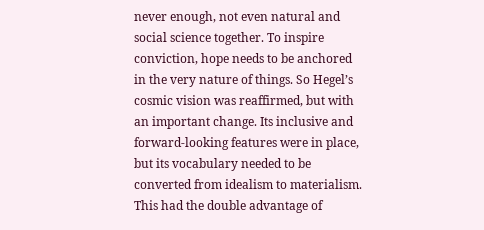never enough, not even natural and social science together. To inspire conviction, hope needs to be anchored in the very nature of things. So Hegel’s cosmic vision was reaffirmed, but with an important change. Its inclusive and forward-looking features were in place, but its vocabulary needed to be converted from idealism to materialism. This had the double advantage of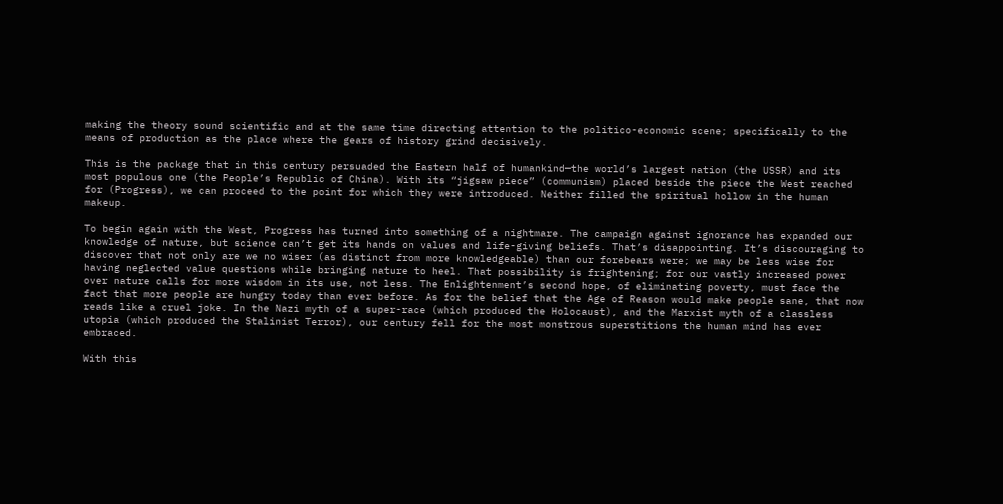making the theory sound scientific and at the same time directing attention to the politico-economic scene; specifically to the means of production as the place where the gears of history grind decisively.

This is the package that in this century persuaded the Eastern half of humankind—the world’s largest nation (the USSR) and its most populous one (the People’s Republic of China). With its “jigsaw piece” (communism) placed beside the piece the West reached for (Progress), we can proceed to the point for which they were introduced. Neither filled the spiritual hollow in the human makeup.

To begin again with the West, Progress has turned into something of a nightmare. The campaign against ignorance has expanded our knowledge of nature, but science can’t get its hands on values and life-giving beliefs. That’s disappointing. It’s discouraging to discover that not only are we no wiser (as distinct from more knowledgeable) than our forebears were; we may be less wise for having neglected value questions while bringing nature to heel. That possibility is frightening; for our vastly increased power over nature calls for more wisdom in its use, not less. The Enlightenment’s second hope, of eliminating poverty, must face the fact that more people are hungry today than ever before. As for the belief that the Age of Reason would make people sane, that now reads like a cruel joke. In the Nazi myth of a super-race (which produced the Holocaust), and the Marxist myth of a classless utopia (which produced the Stalinist Terror), our century fell for the most monstrous superstitions the human mind has ever embraced.

With this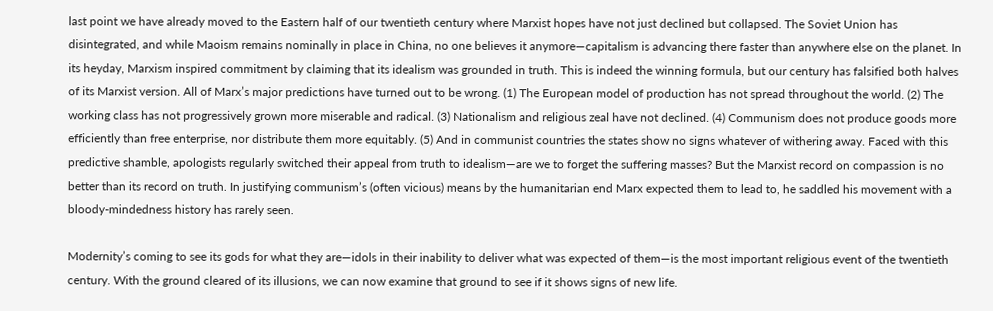last point we have already moved to the Eastern half of our twentieth century where Marxist hopes have not just declined but collapsed. The Soviet Union has disintegrated, and while Maoism remains nominally in place in China, no one believes it anymore—capitalism is advancing there faster than anywhere else on the planet. In its heyday, Marxism inspired commitment by claiming that its idealism was grounded in truth. This is indeed the winning formula, but our century has falsified both halves of its Marxist version. All of Marx’s major predictions have turned out to be wrong. (1) The European model of production has not spread throughout the world. (2) The working class has not progressively grown more miserable and radical. (3) Nationalism and religious zeal have not declined. (4) Communism does not produce goods more efficiently than free enterprise, nor distribute them more equitably. (5) And in communist countries the states show no signs whatever of withering away. Faced with this predictive shamble, apologists regularly switched their appeal from truth to idealism—are we to forget the suffering masses? But the Marxist record on compassion is no better than its record on truth. In justifying communism’s (often vicious) means by the humanitarian end Marx expected them to lead to, he saddled his movement with a bloody-mindedness history has rarely seen.

Modernity’s coming to see its gods for what they are—idols in their inability to deliver what was expected of them—is the most important religious event of the twentieth century. With the ground cleared of its illusions, we can now examine that ground to see if it shows signs of new life.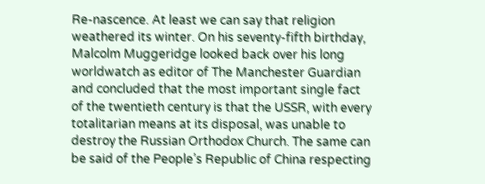Re-nascence. At least we can say that religion weathered its winter. On his seventy-fifth birthday, Malcolm Muggeridge looked back over his long worldwatch as editor of The Manchester Guardian and concluded that the most important single fact of the twentieth century is that the USSR, with every totalitarian means at its disposal, was unable to destroy the Russian Orthodox Church. The same can be said of the People’s Republic of China respecting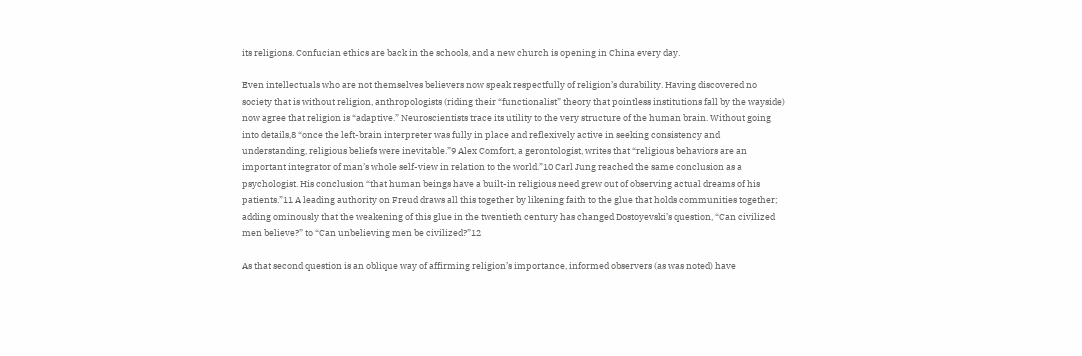its religions. Confucian ethics are back in the schools, and a new church is opening in China every day.

Even intellectuals who are not themselves believers now speak respectfully of religion’s durability. Having discovered no society that is without religion, anthropologists (riding their “functionalist” theory that pointless institutions fall by the wayside) now agree that religion is “adaptive.” Neuroscientists trace its utility to the very structure of the human brain. Without going into details,8 “once the left-brain interpreter was fully in place and reflexively active in seeking consistency and understanding, religious beliefs were inevitable.”9 Alex Comfort, a gerontologist, writes that “religious behaviors are an important integrator of man’s whole self-view in relation to the world.”10 Carl Jung reached the same conclusion as a psychologist. His conclusion “that human beings have a built-in religious need grew out of observing actual dreams of his patients.”11 A leading authority on Freud draws all this together by likening faith to the glue that holds communities together; adding ominously that the weakening of this glue in the twentieth century has changed Dostoyevski’s question, “Can civilized men believe?” to “Can unbelieving men be civilized?”12

As that second question is an oblique way of affirming religion’s importance, informed observers (as was noted) have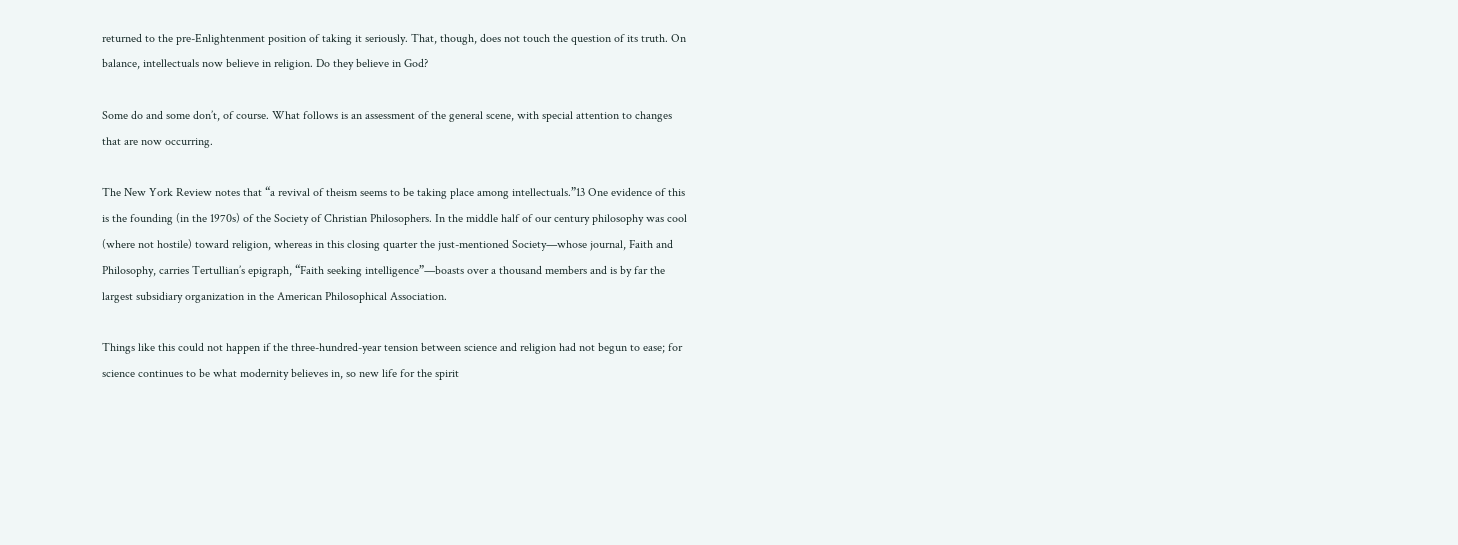returned to the pre-Enlightenment position of taking it seriously. That, though, does not touch the question of its truth. On balance, intellectuals now believe in religion. Do they believe in God?

Some do and some don’t, of course. What follows is an assessment of the general scene, with special attention to changes that are now occurring.

The New York Review notes that “a revival of theism seems to be taking place among intellectuals.”13 One evidence of this is the founding (in the 1970s) of the Society of Christian Philosophers. In the middle half of our century philosophy was cool (where not hostile) toward religion, whereas in this closing quarter the just-mentioned Society—whose journal, Faith and Philosophy, carries Tertullian’s epigraph, “Faith seeking intelligence”—boasts over a thousand members and is by far the largest subsidiary organization in the American Philosophical Association.

Things like this could not happen if the three-hundred-year tension between science and religion had not begun to ease; for science continues to be what modernity believes in, so new life for the spirit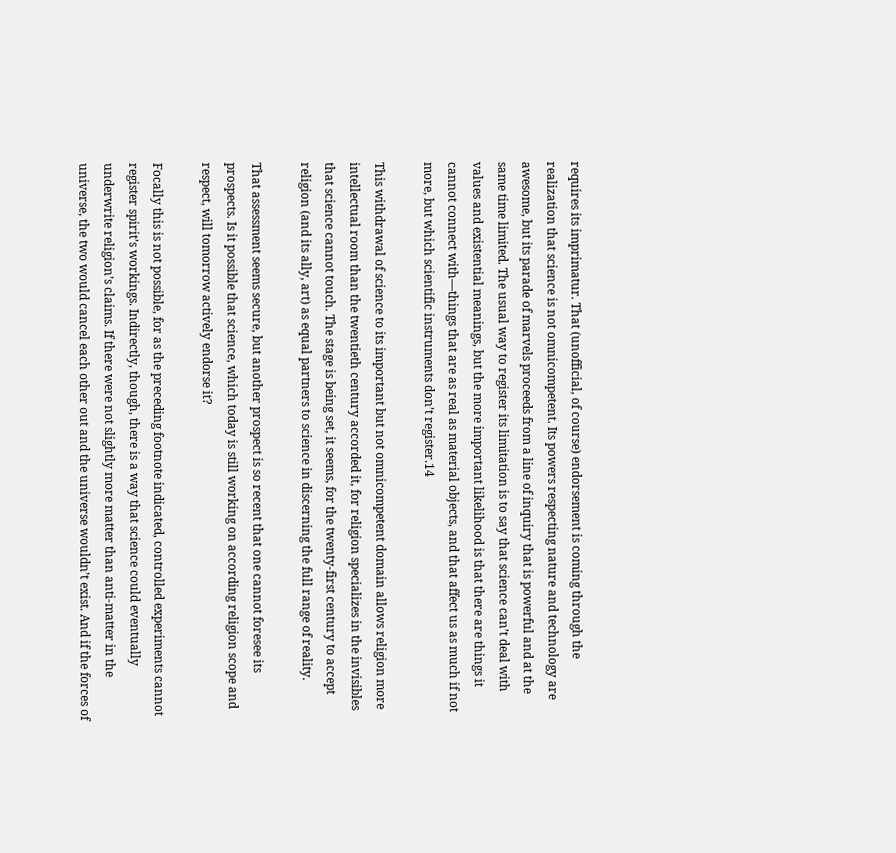requires its imprimatur. That (unofficial, of course) endorsement is coming through the realization that science is not omnicompetent. Its powers respecting nature and technology are awesome, but its parade of marvels proceeds from a line of inquiry that is powerful and at the same time limited. The usual way to register its limitation is to say that science can’t deal with values and existential meanings, but the more important likelihood is that there are things it cannot connect with—things that are as real as material objects, and that affect us as much if not more, but which scientific instruments don’t register.14

This withdrawal of science to its important but not omnicompetent domain allows religion more intellectual room than the twentieth century accorded it, for religion specializes in the invisibles that science cannot touch. The stage is being set, it seems, for the twenty-first century to accept religion (and its ally, art) as equal partners to science in discerning the full range of reality.

That assessment seems secure, but another prospect is so recent that one cannot foresee its prospects. Is it possible that science, which today is still working on according religion scope and respect, will tomorrow actively endorse it?

Focally this is not possible, for as the preceding footnote indicated, controlled experiments cannot register spirit’s workings. Indirectly, though, there is a way that science could eventually underwrite religion’s claims. If there were not slightly more matter than anti-matter in the universe, the two would cancel each other out and the universe wouldn’t exist. And if the forces of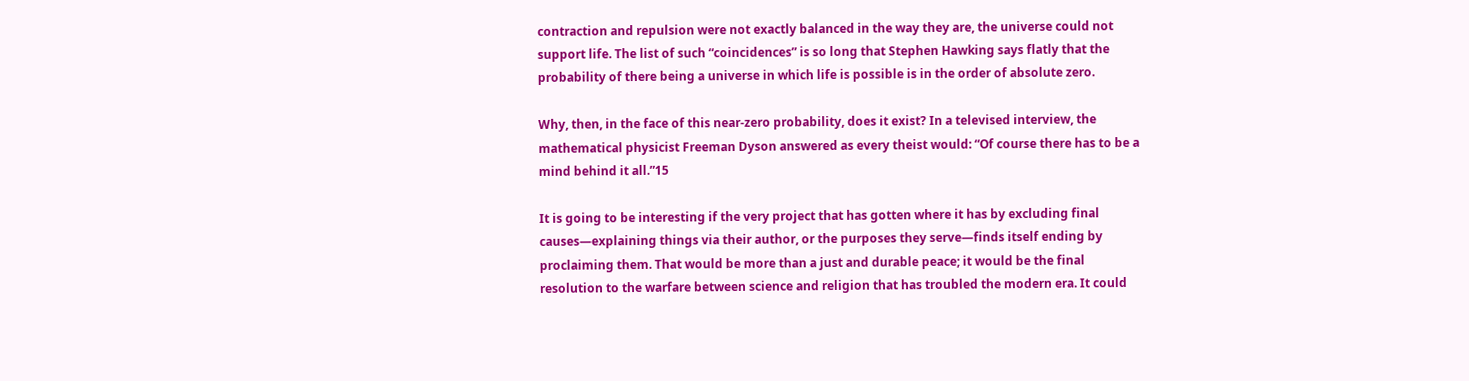contraction and repulsion were not exactly balanced in the way they are, the universe could not support life. The list of such “coincidences” is so long that Stephen Hawking says flatly that the probability of there being a universe in which life is possible is in the order of absolute zero.

Why, then, in the face of this near-zero probability, does it exist? In a televised interview, the mathematical physicist Freeman Dyson answered as every theist would: “Of course there has to be a mind behind it all.”15

It is going to be interesting if the very project that has gotten where it has by excluding final causes—explaining things via their author, or the purposes they serve—finds itself ending by proclaiming them. That would be more than a just and durable peace; it would be the final resolution to the warfare between science and religion that has troubled the modern era. It could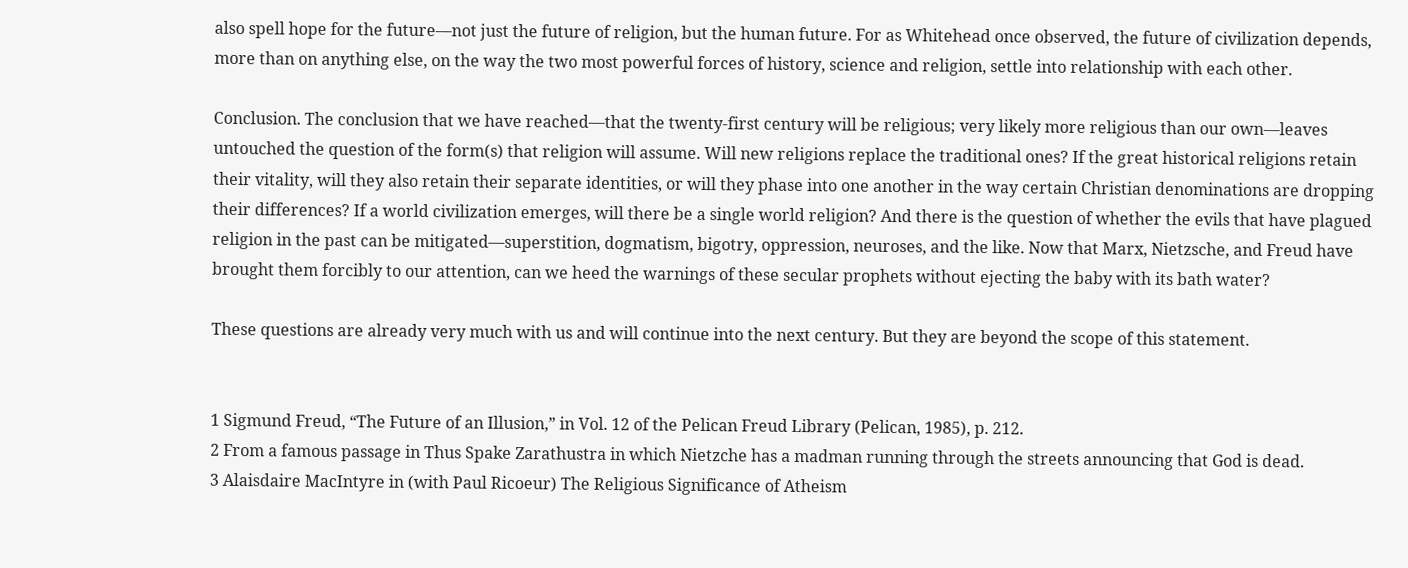also spell hope for the future—not just the future of religion, but the human future. For as Whitehead once observed, the future of civilization depends, more than on anything else, on the way the two most powerful forces of history, science and religion, settle into relationship with each other.

Conclusion. The conclusion that we have reached—that the twenty-first century will be religious; very likely more religious than our own—leaves untouched the question of the form(s) that religion will assume. Will new religions replace the traditional ones? If the great historical religions retain their vitality, will they also retain their separate identities, or will they phase into one another in the way certain Christian denominations are dropping their differences? If a world civilization emerges, will there be a single world religion? And there is the question of whether the evils that have plagued religion in the past can be mitigated—superstition, dogmatism, bigotry, oppression, neuroses, and the like. Now that Marx, Nietzsche, and Freud have brought them forcibly to our attention, can we heed the warnings of these secular prophets without ejecting the baby with its bath water?

These questions are already very much with us and will continue into the next century. But they are beyond the scope of this statement.


1 Sigmund Freud, “The Future of an Illusion,” in Vol. 12 of the Pelican Freud Library (Pelican, 1985), p. 212.
2 From a famous passage in Thus Spake Zarathustra in which Nietzche has a madman running through the streets announcing that God is dead.
3 Alaisdaire MacIntyre in (with Paul Ricoeur) The Religious Significance of Atheism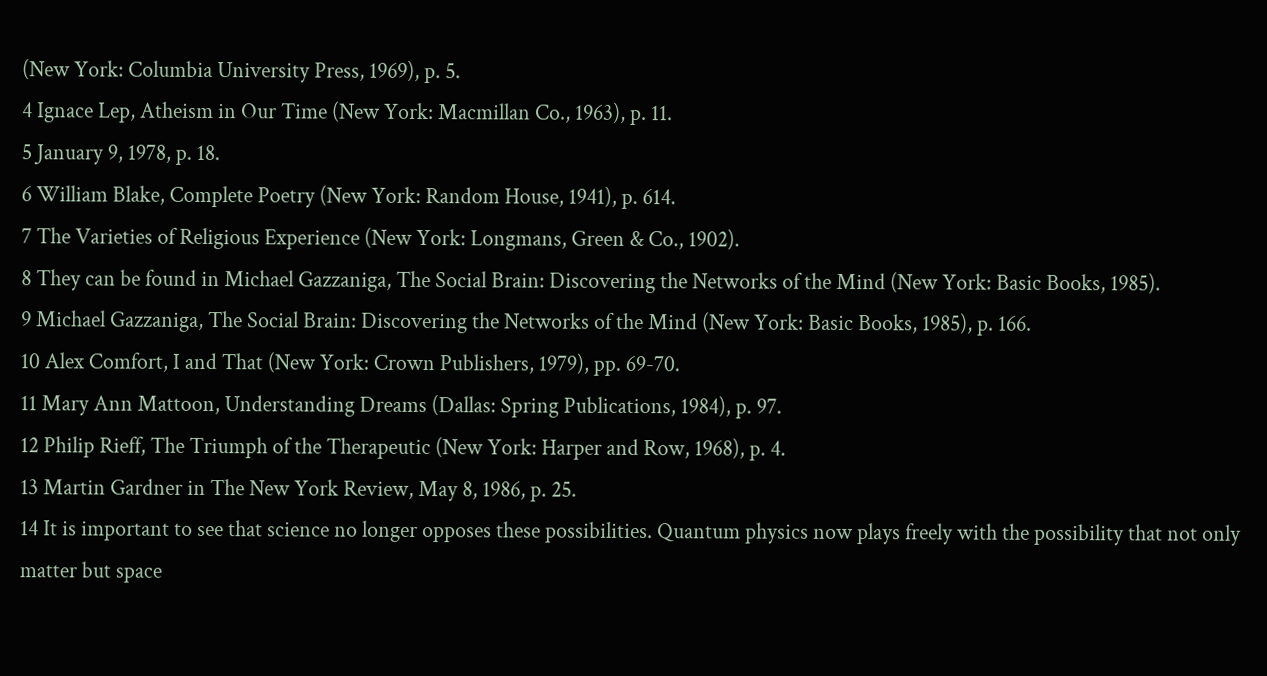(New York: Columbia University Press, 1969), p. 5.
4 Ignace Lep, Atheism in Our Time (New York: Macmillan Co., 1963), p. 11.
5 January 9, 1978, p. 18.
6 William Blake, Complete Poetry (New York: Random House, 1941), p. 614.
7 The Varieties of Religious Experience (New York: Longmans, Green & Co., 1902).
8 They can be found in Michael Gazzaniga, The Social Brain: Discovering the Networks of the Mind (New York: Basic Books, 1985).
9 Michael Gazzaniga, The Social Brain: Discovering the Networks of the Mind (New York: Basic Books, 1985), p. 166.
10 Alex Comfort, I and That (New York: Crown Publishers, 1979), pp. 69-70.
11 Mary Ann Mattoon, Understanding Dreams (Dallas: Spring Publications, 1984), p. 97.
12 Philip Rieff, The Triumph of the Therapeutic (New York: Harper and Row, 1968), p. 4.
13 Martin Gardner in The New York Review, May 8, 1986, p. 25.
14 It is important to see that science no longer opposes these possibilities. Quantum physics now plays freely with the possibility that not only matter but space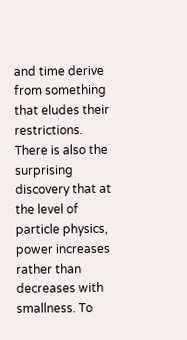and time derive from something that eludes their restrictions. There is also the surprising discovery that at the level of particle physics, power increases rather than decreases with smallness. To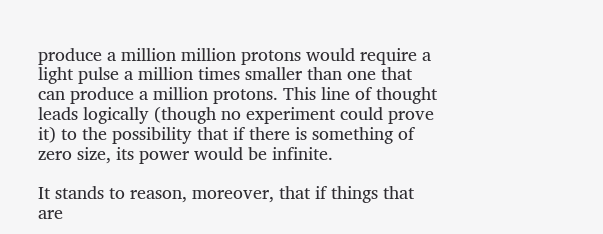produce a million million protons would require a light pulse a million times smaller than one that can produce a million protons. This line of thought leads logically (though no experiment could prove it) to the possibility that if there is something of zero size, its power would be infinite.

It stands to reason, moreover, that if things that are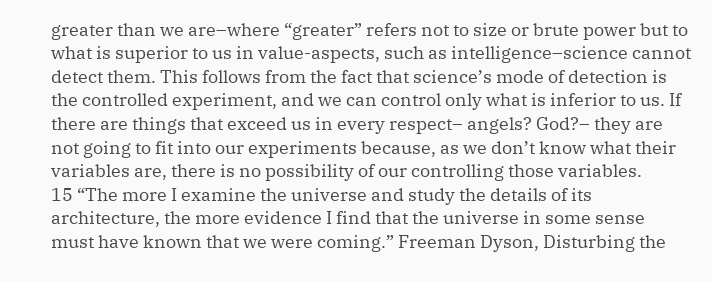greater than we are–where “greater” refers not to size or brute power but to what is superior to us in value-aspects, such as intelligence–science cannot detect them. This follows from the fact that science’s mode of detection is the controlled experiment, and we can control only what is inferior to us. If there are things that exceed us in every respect– angels? God?– they are not going to fit into our experiments because, as we don’t know what their variables are, there is no possibility of our controlling those variables.
15 “The more I examine the universe and study the details of its architecture, the more evidence I find that the universe in some sense must have known that we were coming.” Freeman Dyson, Disturbing the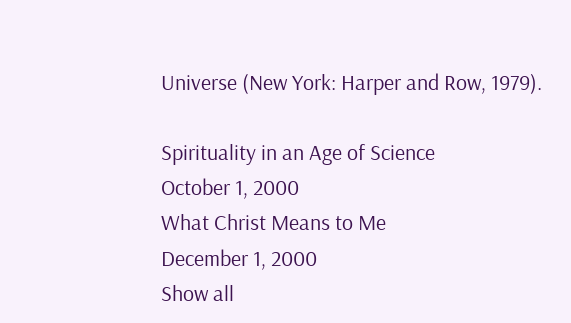Universe (New York: Harper and Row, 1979).

Spirituality in an Age of Science
October 1, 2000
What Christ Means to Me
December 1, 2000
Show all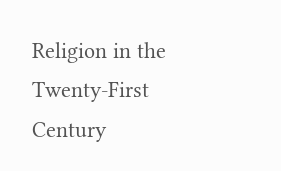Religion in the Twenty-First Century